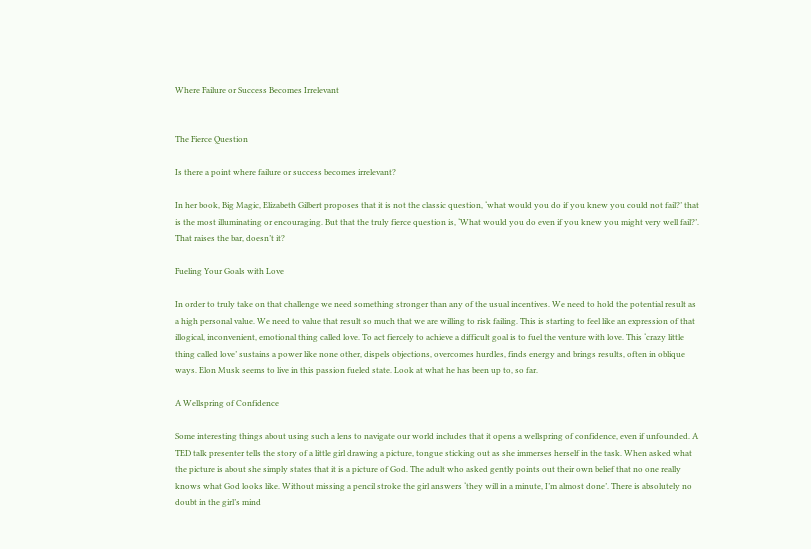Where Failure or Success Becomes Irrelevant


The Fierce Question

Is there a point where failure or success becomes irrelevant?

In her book, Big Magic, Elizabeth Gilbert proposes that it is not the classic question, ‘what would you do if you knew you could not fail?’ that is the most illuminating or encouraging. But that the truly fierce question is, ‘What would you do even if you knew you might very well fail?’. That raises the bar, doesn’t it?

Fueling Your Goals with Love

In order to truly take on that challenge we need something stronger than any of the usual incentives. We need to hold the potential result as a high personal value. We need to value that result so much that we are willing to risk failing. This is starting to feel like an expression of that illogical, inconvenient, emotional thing called love. To act fiercely to achieve a difficult goal is to fuel the venture with love. This ‘crazy little thing called love’ sustains a power like none other, dispels objections, overcomes hurdles, finds energy and brings results, often in oblique ways. Elon Musk seems to live in this passion fueled state. Look at what he has been up to, so far.

A Wellspring of Confidence

Some interesting things about using such a lens to navigate our world includes that it opens a wellspring of confidence, even if unfounded. A TED talk presenter tells the story of a little girl drawing a picture, tongue sticking out as she immerses herself in the task. When asked what the picture is about she simply states that it is a picture of God. The adult who asked gently points out their own belief that no one really knows what God looks like. Without missing a pencil stroke the girl answers ‘they will in a minute, I’m almost done’. There is absolutely no doubt in the girl’s mind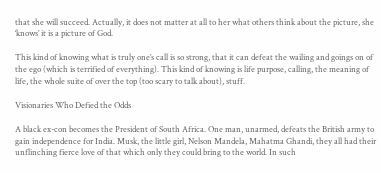that she will succeed. Actually, it does not matter at all to her what others think about the picture, she ‘knows’ it is a picture of God.

This kind of knowing what is truly one’s call is so strong, that it can defeat the wailing and goings on of the ego (which is terrified of everything). This kind of knowing is life purpose, calling, the meaning of life, the whole suite of over the top (too scary to talk about), stuff.

Visionaries Who Defied the Odds

A black ex-con becomes the President of South Africa. One man, unarmed, defeats the British army to gain independence for India. Musk, the little girl, Nelson Mandela, Mahatma Ghandi, they all had their unflinching fierce love of that which only they could bring to the world. In such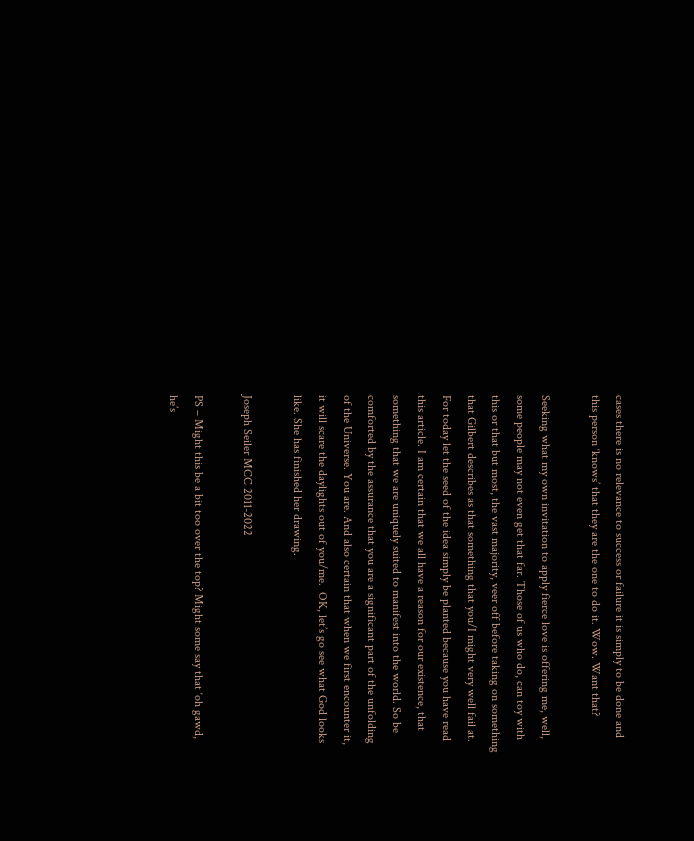cases there is no relevance to success or failure it is simply to be done and this person ‘knows’ that they are the one to do it. Wow. Want that?

Seeking what my own invitation to apply fierce love is offering me, well, some people may not even get that far. Those of us who do, can toy with this or that but most, the vast majority, veer off before taking on something that Gilbert describes as that something that you/I might very well fail at. For today let the seed of the idea simply be planted because you have read this article. I am certain that we all have a reason for our existence, that something that we are uniquely suited to manifest into the world. So be comforted by the assurance that you are a significant part of the unfolding of the Universe. You are. And also certain that when we first encounter it, it will scare the daylights out of you/me.  OK, let’s go see what God looks like. She has finished her drawing.

Joseph Seiler MCC 2011-2022

PS – Might this be a bit too over the top? Might some say that ‘oh gawd, he’s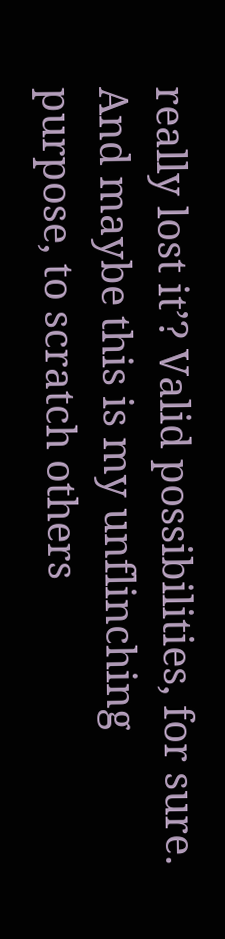really lost it’? Valid possibilities, for sure. And maybe this is my unflinching purpose, to scratch others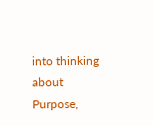into thinking about Purpose,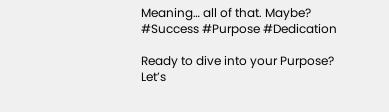Meaning… all of that. Maybe? #Success #Purpose #Dedication

Ready to dive into your Purpose? Let’s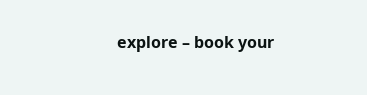explore – book your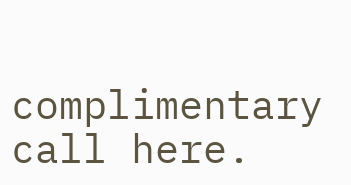complimentary call here.